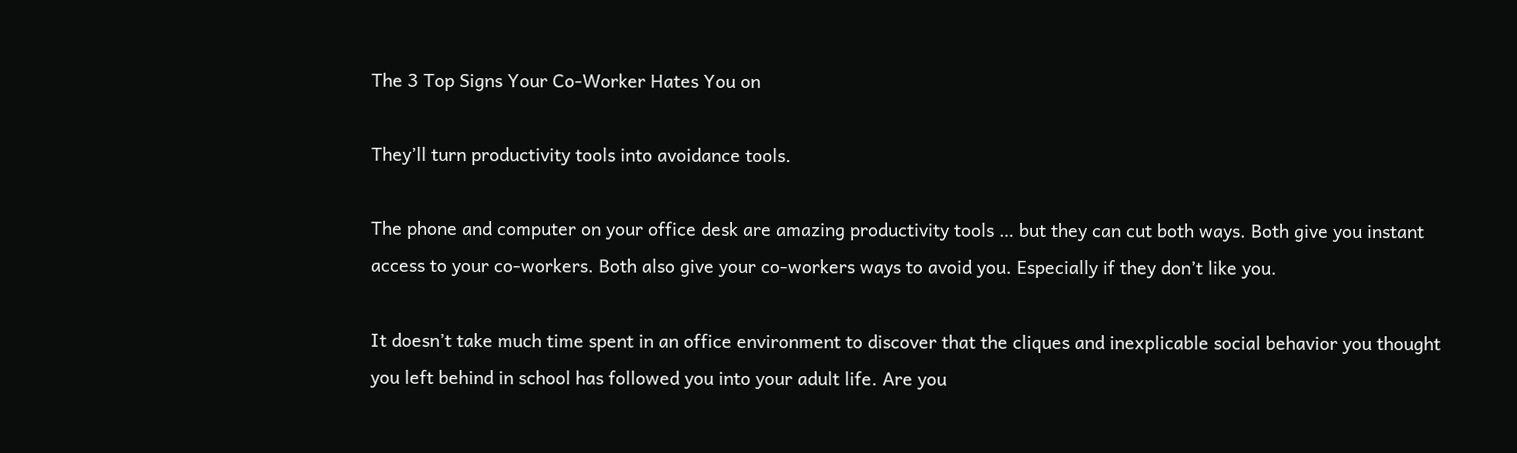The 3 Top Signs Your Co-Worker Hates You on

They’ll turn productivity tools into avoidance tools.

The phone and computer on your office desk are amazing productivity tools … but they can cut both ways. Both give you instant access to your co-workers. Both also give your co-workers ways to avoid you. Especially if they don’t like you.

It doesn’t take much time spent in an office environment to discover that the cliques and inexplicable social behavior you thought you left behind in school has followed you into your adult life. Are you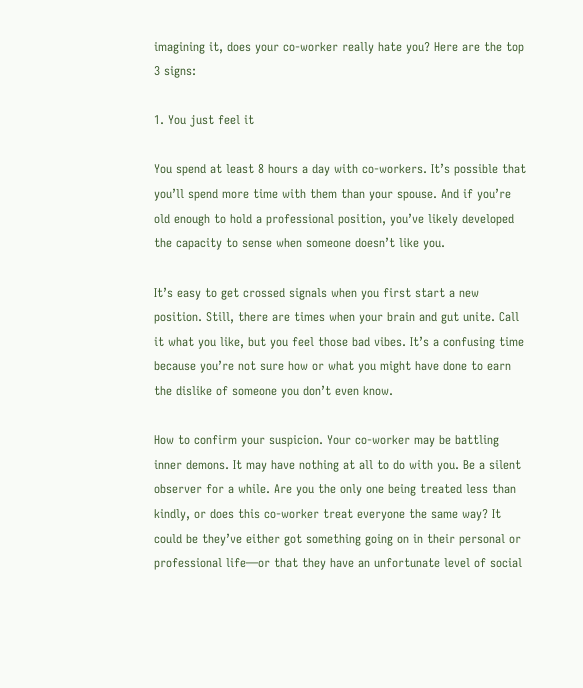imagining it, does your co-worker really hate you? Here are the top 3 signs:

1. You just feel it

You spend at least 8 hours a day with co-workers. It’s possible that you’ll spend more time with them than your spouse. And if you’re old enough to hold a professional position, you’ve likely developed the capacity to sense when someone doesn’t like you.

It’s easy to get crossed signals when you first start a new position. Still, there are times when your brain and gut unite. Call it what you like, but you feel those bad vibes. It’s a confusing time because you’re not sure how or what you might have done to earn the dislike of someone you don’t even know.

How to confirm your suspicion. Your co-worker may be battling inner demons. It may have nothing at all to do with you. Be a silent observer for a while. Are you the only one being treated less than kindly, or does this co-worker treat everyone the same way? It could be they’ve either got something going on in their personal or professional life—or that they have an unfortunate level of social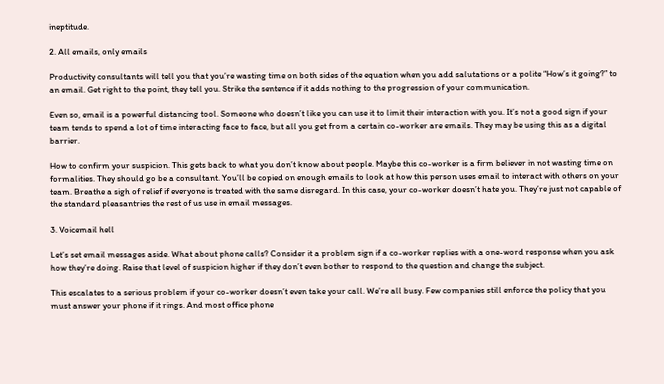ineptitude.

2. All emails, only emails

Productivity consultants will tell you that you’re wasting time on both sides of the equation when you add salutations or a polite “How’s it going?” to an email. Get right to the point, they tell you. Strike the sentence if it adds nothing to the progression of your communication.

Even so, email is a powerful distancing tool. Someone who doesn’t like you can use it to limit their interaction with you. It’s not a good sign if your team tends to spend a lot of time interacting face to face, but all you get from a certain co-worker are emails. They may be using this as a digital barrier.

How to confirm your suspicion. This gets back to what you don’t know about people. Maybe this co-worker is a firm believer in not wasting time on formalities. They should go be a consultant. You’ll be copied on enough emails to look at how this person uses email to interact with others on your team. Breathe a sigh of relief if everyone is treated with the same disregard. In this case, your co-worker doesn’t hate you. They’re just not capable of the standard pleasantries the rest of us use in email messages.

3. Voicemail hell

Let’s set email messages aside. What about phone calls? Consider it a problem sign if a co-worker replies with a one-word response when you ask how they’re doing. Raise that level of suspicion higher if they don’t even bother to respond to the question and change the subject.

This escalates to a serious problem if your co-worker doesn’t even take your call. We’re all busy. Few companies still enforce the policy that you must answer your phone if it rings. And most office phone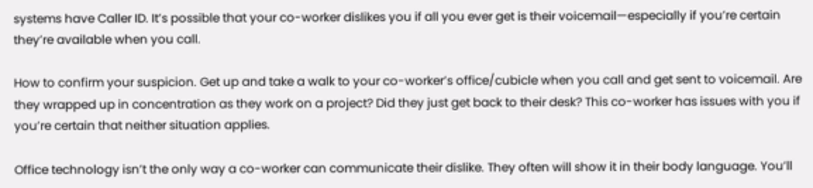systems have Caller ID. It’s possible that your co-worker dislikes you if all you ever get is their voicemail—especially if you’re certain they’re available when you call.

How to confirm your suspicion. Get up and take a walk to your co-worker’s office/cubicle when you call and get sent to voicemail. Are they wrapped up in concentration as they work on a project? Did they just get back to their desk? This co-worker has issues with you if you’re certain that neither situation applies.

Office technology isn’t the only way a co-worker can communicate their dislike. They often will show it in their body language. You’ll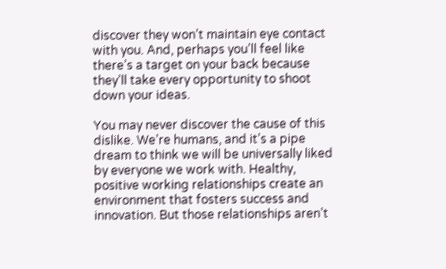discover they won’t maintain eye contact with you. And, perhaps you’ll feel like there’s a target on your back because they’ll take every opportunity to shoot down your ideas.

You may never discover the cause of this dislike. We’re humans, and it’s a pipe dream to think we will be universally liked by everyone we work with. Healthy, positive working relationships create an environment that fosters success and innovation. But those relationships aren’t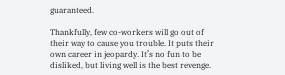guaranteed.

Thankfully, few co-workers will go out of their way to cause you trouble. It puts their own career in jeopardy. It’s no fun to be disliked, but living well is the best revenge.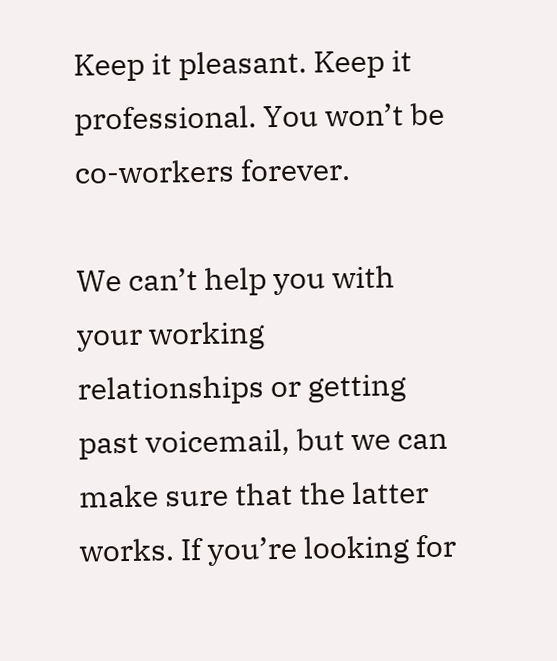Keep it pleasant. Keep it professional. You won’t be co-workers forever.

We can’t help you with your working relationships or getting past voicemail, but we can make sure that the latter works. If you’re looking for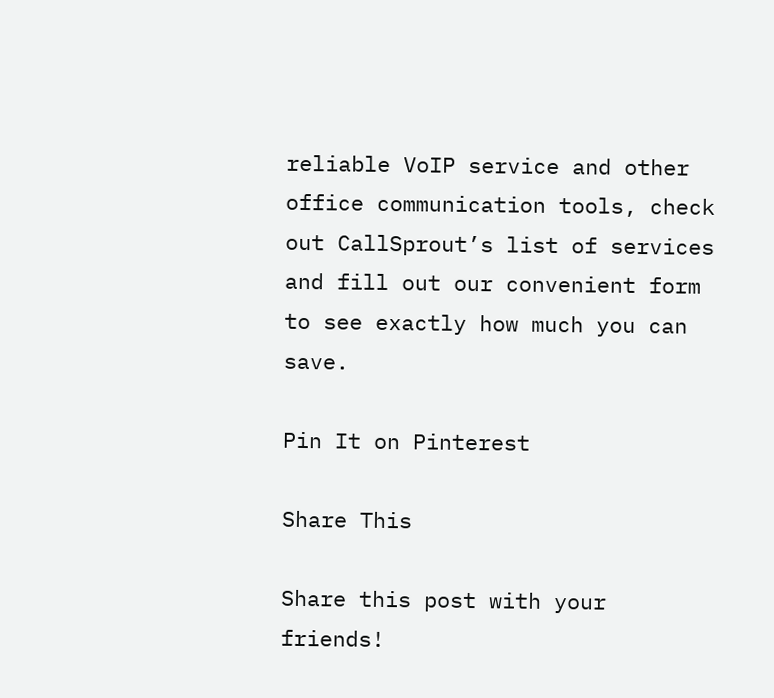reliable VoIP service and other office communication tools, check out CallSprout’s list of services and fill out our convenient form to see exactly how much you can save.

Pin It on Pinterest

Share This

Share this post with your friends!